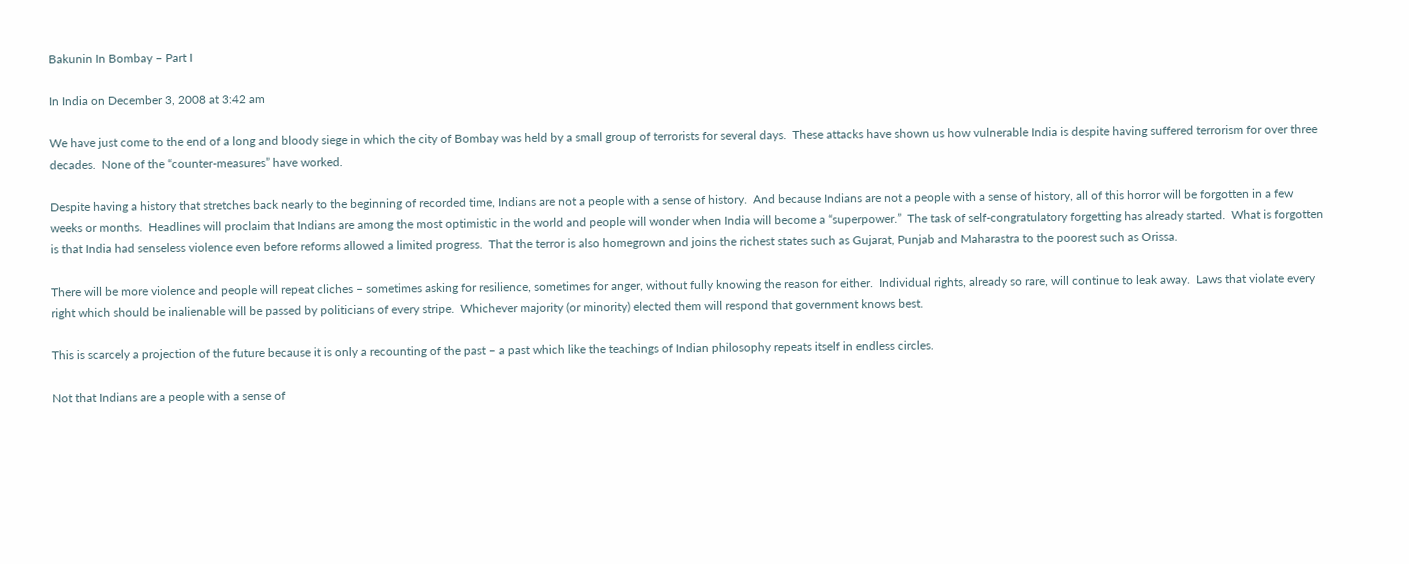Bakunin In Bombay – Part I

In India on December 3, 2008 at 3:42 am

We have just come to the end of a long and bloody siege in which the city of Bombay was held by a small group of terrorists for several days.  These attacks have shown us how vulnerable India is despite having suffered terrorism for over three decades.  None of the “counter-measures” have worked.

Despite having a history that stretches back nearly to the beginning of recorded time, Indians are not a people with a sense of history.  And because Indians are not a people with a sense of history, all of this horror will be forgotten in a few weeks or months.  Headlines will proclaim that Indians are among the most optimistic in the world and people will wonder when India will become a “superpower.”  The task of self-congratulatory forgetting has already started.  What is forgotten is that India had senseless violence even before reforms allowed a limited progress.  That the terror is also homegrown and joins the richest states such as Gujarat, Punjab and Maharastra to the poorest such as Orissa.

There will be more violence and people will repeat cliches – sometimes asking for resilience, sometimes for anger, without fully knowing the reason for either.  Individual rights, already so rare, will continue to leak away.  Laws that violate every right which should be inalienable will be passed by politicians of every stripe.  Whichever majority (or minority) elected them will respond that government knows best.

This is scarcely a projection of the future because it is only a recounting of the past – a past which like the teachings of Indian philosophy repeats itself in endless circles.

Not that Indians are a people with a sense of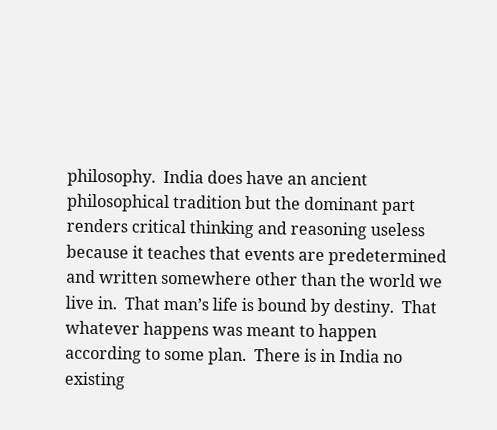philosophy.  India does have an ancient philosophical tradition but the dominant part renders critical thinking and reasoning useless because it teaches that events are predetermined and written somewhere other than the world we live in.  That man’s life is bound by destiny.  That whatever happens was meant to happen according to some plan.  There is in India no existing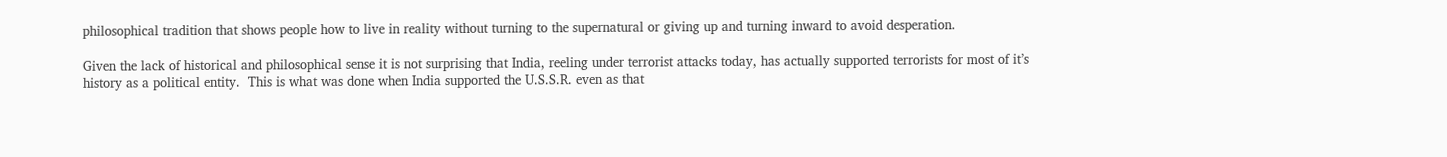philosophical tradition that shows people how to live in reality without turning to the supernatural or giving up and turning inward to avoid desperation.

Given the lack of historical and philosophical sense it is not surprising that India, reeling under terrorist attacks today, has actually supported terrorists for most of it’s history as a political entity.  This is what was done when India supported the U.S.S.R. even as that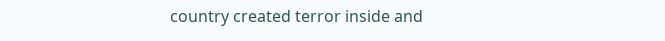country created terror inside and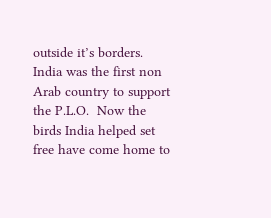outside it’s borders.  India was the first non Arab country to support the P.L.O.  Now the birds India helped set free have come home to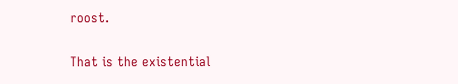roost.

That is the existential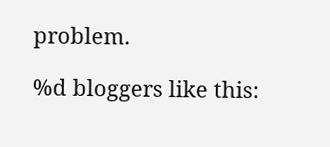problem.

%d bloggers like this: